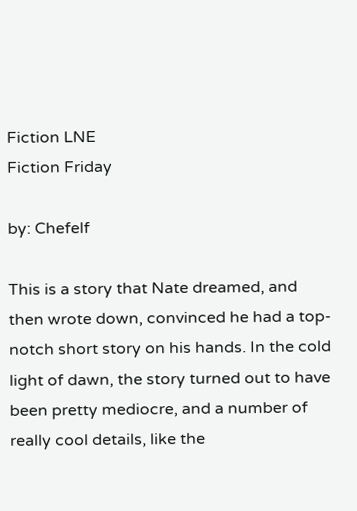Fiction LNE
Fiction Friday

by: Chefelf

This is a story that Nate dreamed, and then wrote down, convinced he had a top-notch short story on his hands. In the cold light of dawn, the story turned out to have been pretty mediocre, and a number of really cool details, like the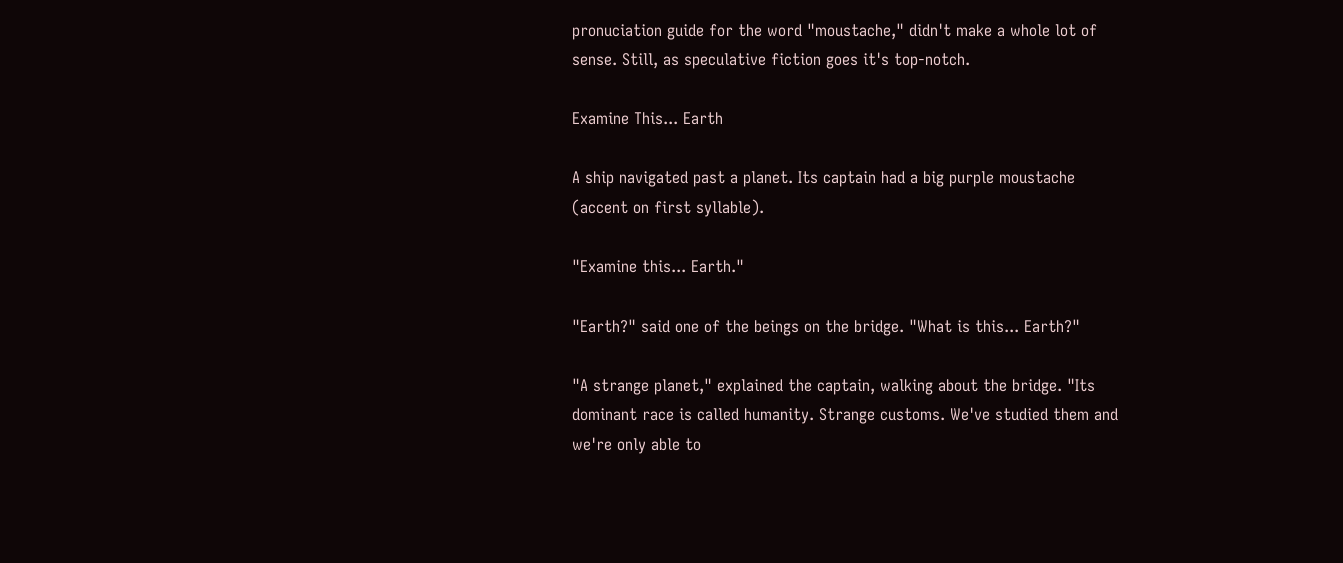pronuciation guide for the word "moustache," didn't make a whole lot of sense. Still, as speculative fiction goes it's top-notch.

Examine This... Earth

A ship navigated past a planet. Its captain had a big purple moustache (accent on first syllable).

"Examine this... Earth."

"Earth?" said one of the beings on the bridge. "What is this... Earth?"

"A strange planet," explained the captain, walking about the bridge. "Its dominant race is called humanity. Strange customs. We've studied them and we're only able to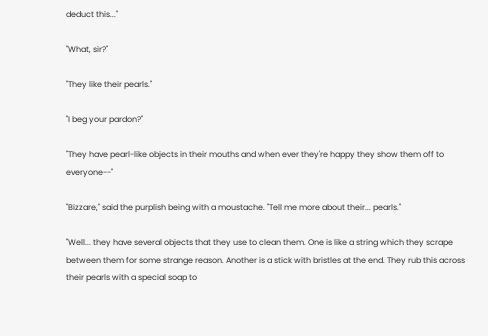deduct this..."

"What, sir?"

"They like their pearls."

"I beg your pardon?"

"They have pearl-like objects in their mouths and when ever they're happy they show them off to everyone--"

"Bizzare," said the purplish being with a moustache. "Tell me more about their... pearls."

"Well... they have several objects that they use to clean them. One is like a string which they scrape between them for some strange reason. Another is a stick with bristles at the end. They rub this across their pearls with a special soap to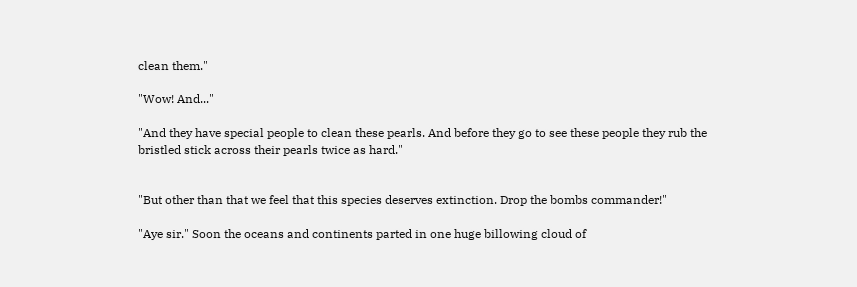clean them."

"Wow! And..."

"And they have special people to clean these pearls. And before they go to see these people they rub the bristled stick across their pearls twice as hard."


"But other than that we feel that this species deserves extinction. Drop the bombs commander!"

"Aye sir." Soon the oceans and continents parted in one huge billowing cloud of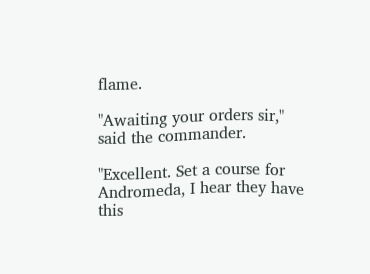flame.

"Awaiting your orders sir," said the commander.

"Excellent. Set a course for Andromeda, I hear they have this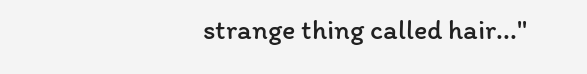strange thing called hair..."